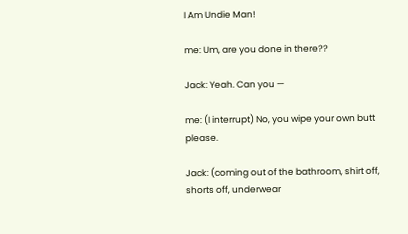I Am Undie Man!

me: Um, are you done in there??

Jack: Yeah. Can you —

me: (I interrupt) No, you wipe your own butt please.

Jack: (coming out of the bathroom, shirt off, shorts off, underwear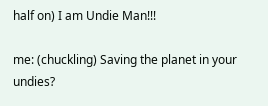half on) I am Undie Man!!!

me: (chuckling) Saving the planet in your undies?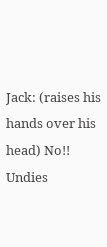Jack: (raises his hands over his head) No!! Undies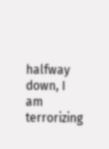halfway down, I am terrorizing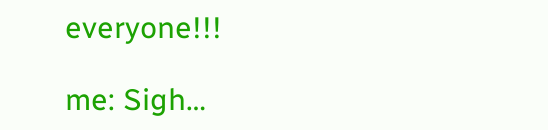everyone!!!

me: Sigh…